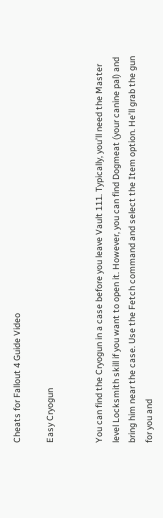Cheats for Fallout 4 Guide Video

Easy Cryogun


You can find the Cryogun in a case before you leave Vault 111. Typically, you’ll need the Master level Locksmith skill if you want to open it. However, you can find Dogmeat (your canine pal) and bring him near the case. Use the Fetch command and select the Item option. He’ll grab the gun for you and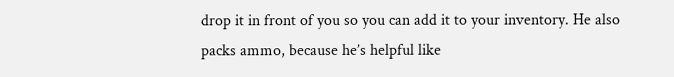drop it in front of you so you can add it to your inventory. He also packs ammo, because he’s helpful like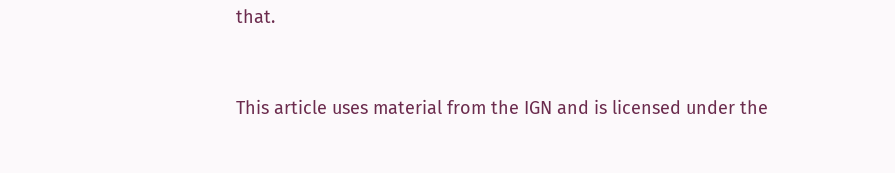that.


This article uses material from the IGN and is licensed under the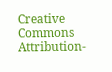Creative Commons Attribution-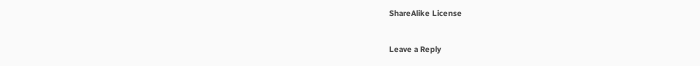ShareAlike License

Leave a Reply